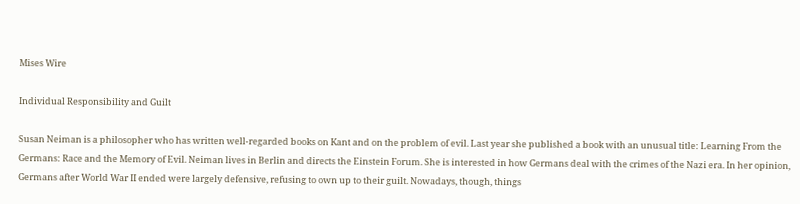Mises Wire

Individual Responsibility and Guilt

Susan Neiman is a philosopher who has written well-regarded books on Kant and on the problem of evil. Last year she published a book with an unusual title: Learning From the Germans: Race and the Memory of Evil. Neiman lives in Berlin and directs the Einstein Forum. She is interested in how Germans deal with the crimes of the Nazi era. In her opinion, Germans after World War II ended were largely defensive, refusing to own up to their guilt. Nowadays, though, things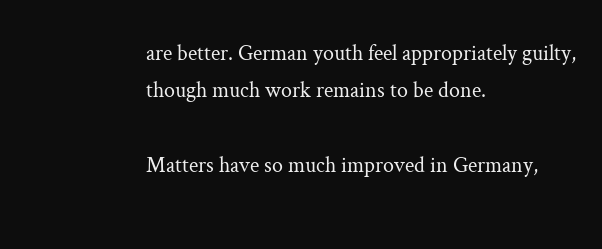are better. German youth feel appropriately guilty, though much work remains to be done.

Matters have so much improved in Germany,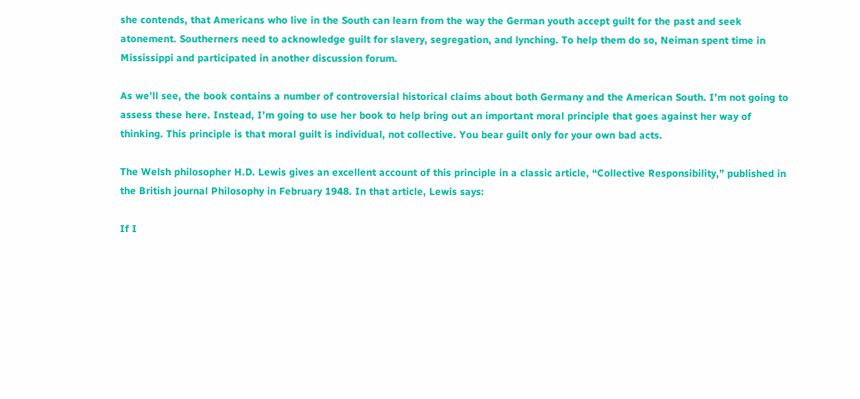she contends, that Americans who live in the South can learn from the way the German youth accept guilt for the past and seek atonement. Southerners need to acknowledge guilt for slavery, segregation, and lynching. To help them do so, Neiman spent time in Mississippi and participated in another discussion forum.

As we’ll see, the book contains a number of controversial historical claims about both Germany and the American South. I’m not going to assess these here. Instead, I’m going to use her book to help bring out an important moral principle that goes against her way of thinking. This principle is that moral guilt is individual, not collective. You bear guilt only for your own bad acts.

The Welsh philosopher H.D. Lewis gives an excellent account of this principle in a classic article, “Collective Responsibility,” published in the British journal Philosophy in February 1948. In that article, Lewis says:

If I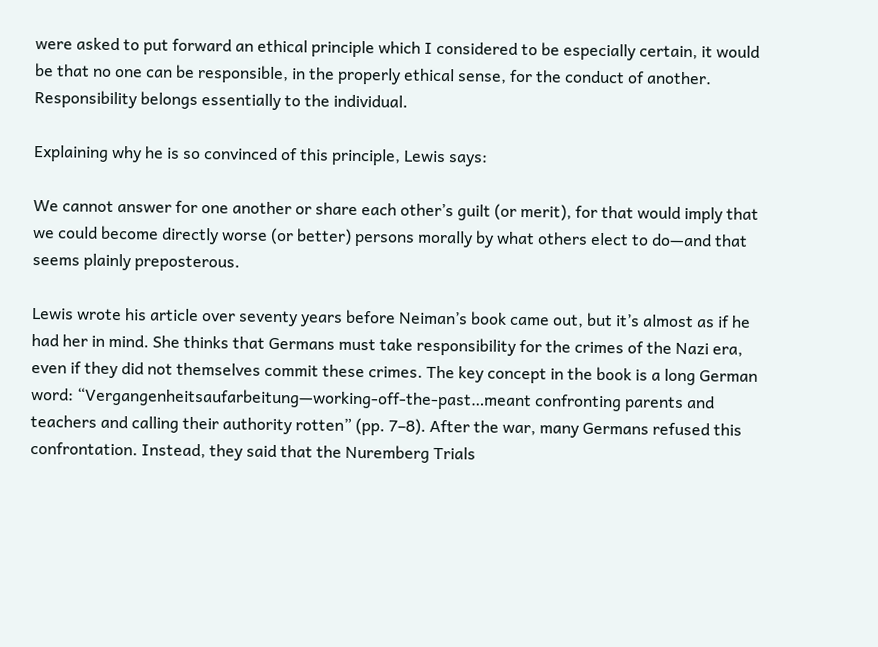were asked to put forward an ethical principle which I considered to be especially certain, it would be that no one can be responsible, in the properly ethical sense, for the conduct of another. Responsibility belongs essentially to the individual.

Explaining why he is so convinced of this principle, Lewis says:

We cannot answer for one another or share each other’s guilt (or merit), for that would imply that we could become directly worse (or better) persons morally by what others elect to do—and that seems plainly preposterous.

Lewis wrote his article over seventy years before Neiman’s book came out, but it’s almost as if he had her in mind. She thinks that Germans must take responsibility for the crimes of the Nazi era, even if they did not themselves commit these crimes. The key concept in the book is a long German word: “Vergangenheitsaufarbeitung—working-off-the-past…meant confronting parents and teachers and calling their authority rotten” (pp. 7–8). After the war, many Germans refused this confrontation. Instead, they said that the Nuremberg Trials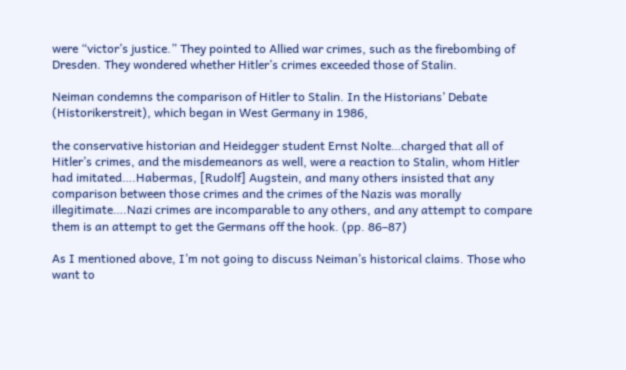were “victor’s justice.” They pointed to Allied war crimes, such as the firebombing of Dresden. They wondered whether Hitler’s crimes exceeded those of Stalin.

Neiman condemns the comparison of Hitler to Stalin. In the Historians’ Debate (Historikerstreit), which began in West Germany in 1986,

the conservative historian and Heidegger student Ernst Nolte…charged that all of Hitler’s crimes, and the misdemeanors as well, were a reaction to Stalin, whom Hitler had imitated….Habermas, [Rudolf] Augstein, and many others insisted that any comparison between those crimes and the crimes of the Nazis was morally illegitimate….Nazi crimes are incomparable to any others, and any attempt to compare them is an attempt to get the Germans off the hook. (pp. 86–87)

As I mentioned above, I’m not going to discuss Neiman’s historical claims. Those who want to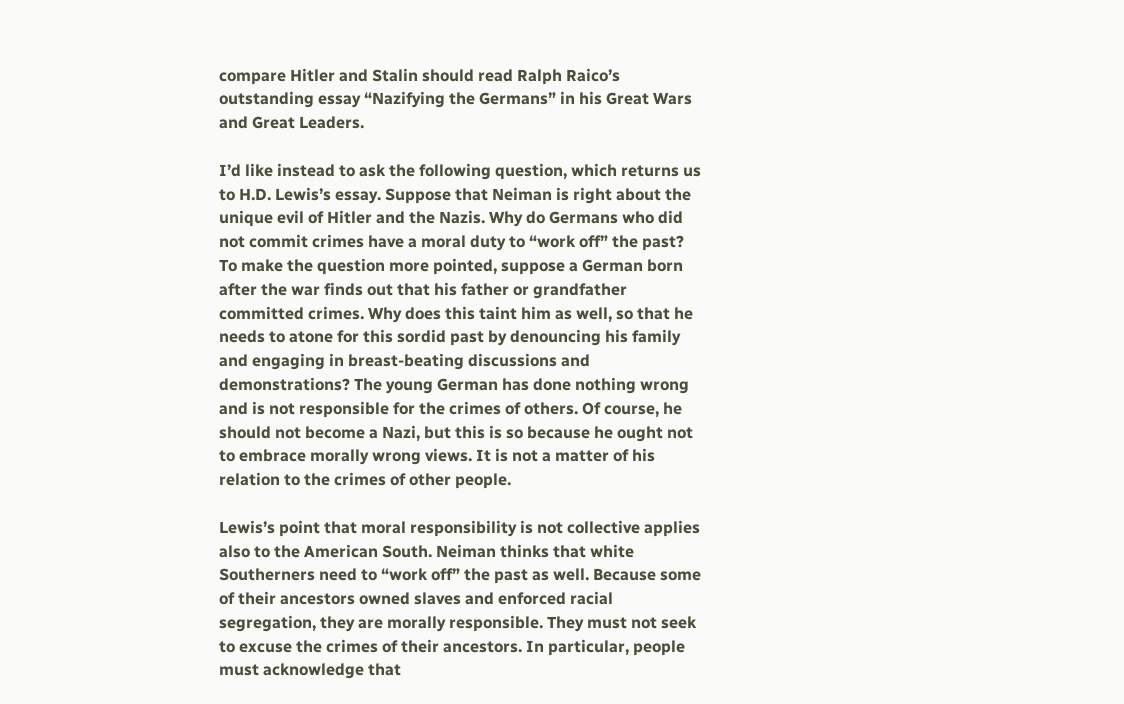compare Hitler and Stalin should read Ralph Raico’s outstanding essay “Nazifying the Germans” in his Great Wars and Great Leaders.

I’d like instead to ask the following question, which returns us to H.D. Lewis’s essay. Suppose that Neiman is right about the unique evil of Hitler and the Nazis. Why do Germans who did not commit crimes have a moral duty to “work off” the past? To make the question more pointed, suppose a German born after the war finds out that his father or grandfather committed crimes. Why does this taint him as well, so that he needs to atone for this sordid past by denouncing his family and engaging in breast-beating discussions and demonstrations? The young German has done nothing wrong and is not responsible for the crimes of others. Of course, he should not become a Nazi, but this is so because he ought not to embrace morally wrong views. It is not a matter of his relation to the crimes of other people.

Lewis’s point that moral responsibility is not collective applies also to the American South. Neiman thinks that white Southerners need to “work off” the past as well. Because some of their ancestors owned slaves and enforced racial segregation, they are morally responsible. They must not seek to excuse the crimes of their ancestors. In particular, people must acknowledge that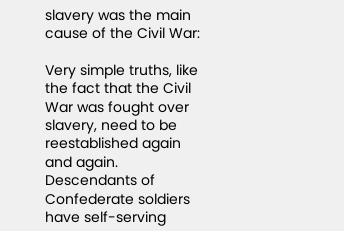slavery was the main cause of the Civil War:

Very simple truths, like the fact that the Civil War was fought over slavery, need to be reestablished again and again. Descendants of Confederate soldiers have self-serving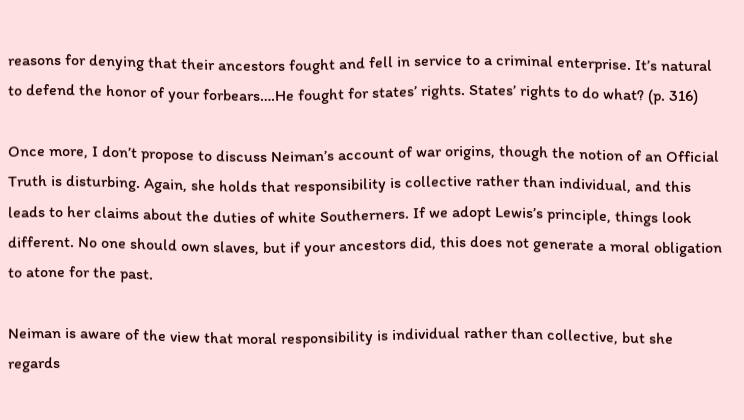reasons for denying that their ancestors fought and fell in service to a criminal enterprise. It’s natural to defend the honor of your forbears….He fought for states’ rights. States’ rights to do what? (p. 316)

Once more, I don’t propose to discuss Neiman’s account of war origins, though the notion of an Official Truth is disturbing. Again, she holds that responsibility is collective rather than individual, and this leads to her claims about the duties of white Southerners. If we adopt Lewis’s principle, things look different. No one should own slaves, but if your ancestors did, this does not generate a moral obligation to atone for the past.

Neiman is aware of the view that moral responsibility is individual rather than collective, but she regards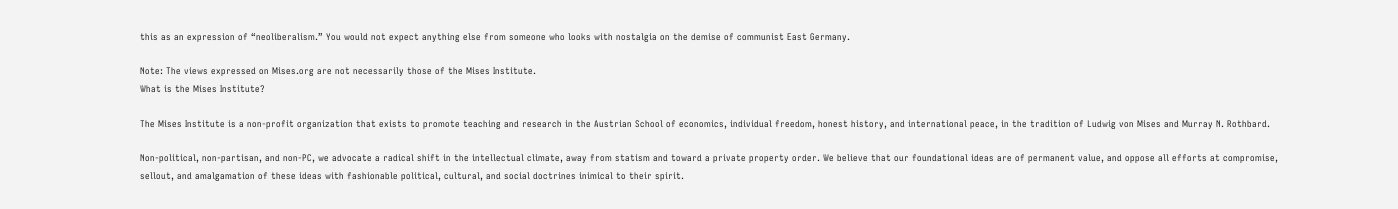this as an expression of “neoliberalism.” You would not expect anything else from someone who looks with nostalgia on the demise of communist East Germany.

Note: The views expressed on Mises.org are not necessarily those of the Mises Institute.
What is the Mises Institute?

The Mises Institute is a non-profit organization that exists to promote teaching and research in the Austrian School of economics, individual freedom, honest history, and international peace, in the tradition of Ludwig von Mises and Murray N. Rothbard.

Non-political, non-partisan, and non-PC, we advocate a radical shift in the intellectual climate, away from statism and toward a private property order. We believe that our foundational ideas are of permanent value, and oppose all efforts at compromise, sellout, and amalgamation of these ideas with fashionable political, cultural, and social doctrines inimical to their spirit.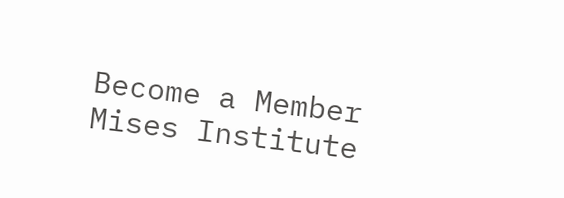Become a Member
Mises Institute